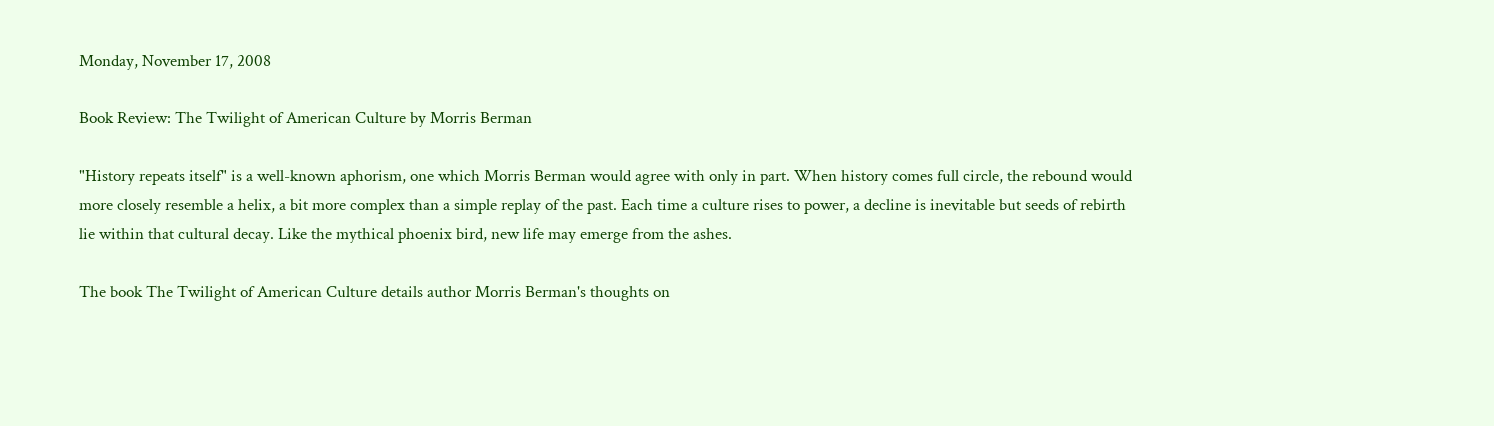Monday, November 17, 2008

Book Review: The Twilight of American Culture by Morris Berman

"History repeats itself" is a well-known aphorism, one which Morris Berman would agree with only in part. When history comes full circle, the rebound would more closely resemble a helix, a bit more complex than a simple replay of the past. Each time a culture rises to power, a decline is inevitable but seeds of rebirth lie within that cultural decay. Like the mythical phoenix bird, new life may emerge from the ashes.

The book The Twilight of American Culture details author Morris Berman's thoughts on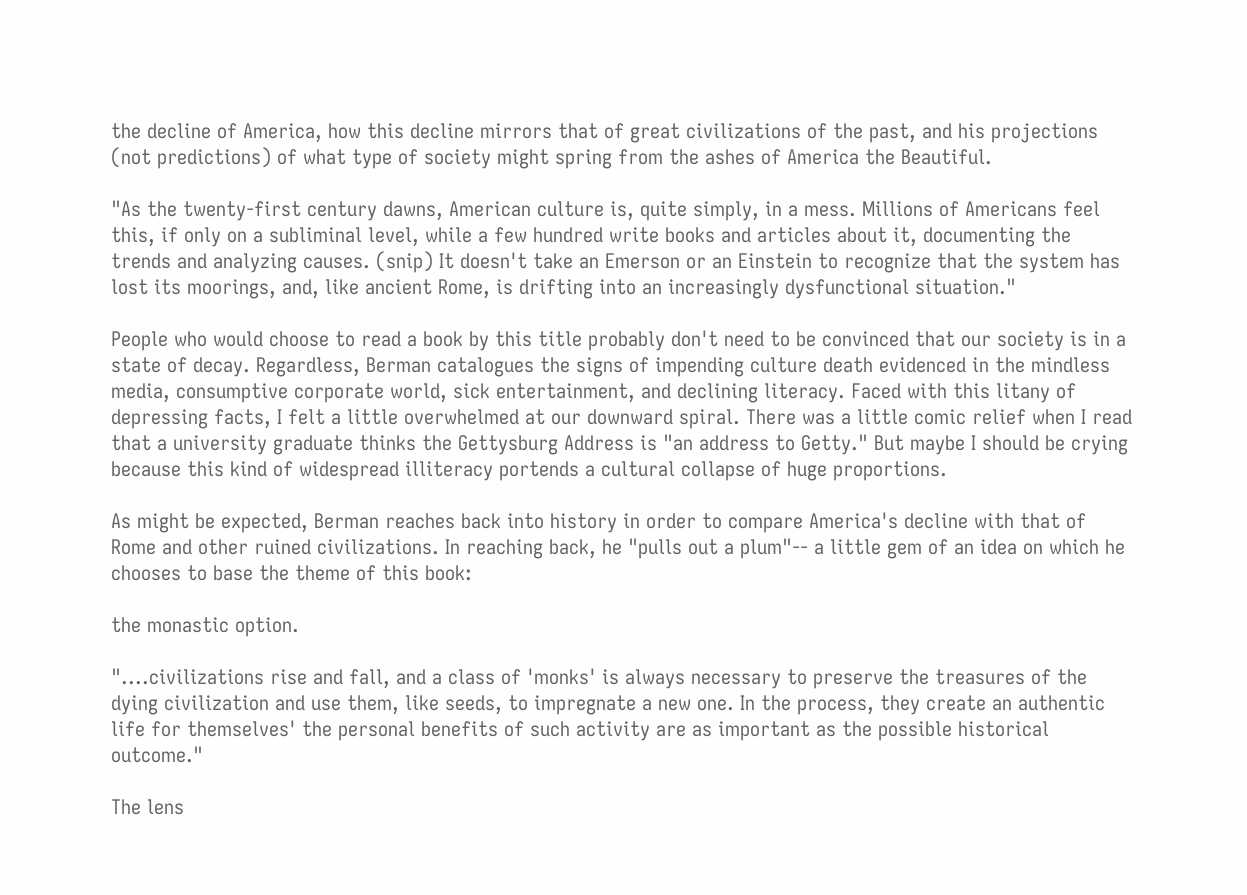the decline of America, how this decline mirrors that of great civilizations of the past, and his projections (not predictions) of what type of society might spring from the ashes of America the Beautiful.

"As the twenty-first century dawns, American culture is, quite simply, in a mess. Millions of Americans feel this, if only on a subliminal level, while a few hundred write books and articles about it, documenting the trends and analyzing causes. (snip) It doesn't take an Emerson or an Einstein to recognize that the system has lost its moorings, and, like ancient Rome, is drifting into an increasingly dysfunctional situation."

People who would choose to read a book by this title probably don't need to be convinced that our society is in a state of decay. Regardless, Berman catalogues the signs of impending culture death evidenced in the mindless media, consumptive corporate world, sick entertainment, and declining literacy. Faced with this litany of depressing facts, I felt a little overwhelmed at our downward spiral. There was a little comic relief when I read that a university graduate thinks the Gettysburg Address is "an address to Getty." But maybe I should be crying because this kind of widespread illiteracy portends a cultural collapse of huge proportions.

As might be expected, Berman reaches back into history in order to compare America's decline with that of Rome and other ruined civilizations. In reaching back, he "pulls out a plum"-- a little gem of an idea on which he chooses to base the theme of this book:

the monastic option.

"....civilizations rise and fall, and a class of 'monks' is always necessary to preserve the treasures of the dying civilization and use them, like seeds, to impregnate a new one. In the process, they create an authentic life for themselves' the personal benefits of such activity are as important as the possible historical outcome."

The lens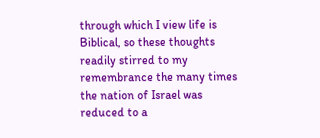through which I view life is Biblical, so these thoughts readily stirred to my remembrance the many times the nation of Israel was reduced to a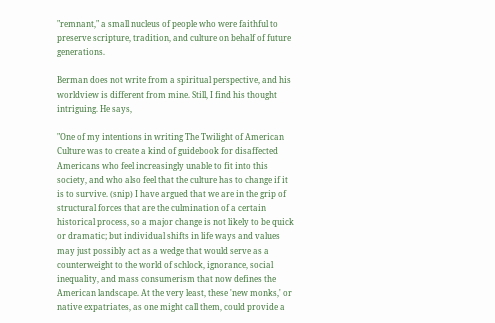"remnant," a small nucleus of people who were faithful to preserve scripture, tradition, and culture on behalf of future generations.

Berman does not write from a spiritual perspective, and his worldview is different from mine. Still, I find his thought intriguing. He says,

"One of my intentions in writing The Twilight of American Culture was to create a kind of guidebook for disaffected Americans who feel increasingly unable to fit into this society, and who also feel that the culture has to change if it is to survive. (snip) I have argued that we are in the grip of structural forces that are the culmination of a certain historical process, so a major change is not likely to be quick or dramatic; but individual shifts in life ways and values may just possibly act as a wedge that would serve as a counterweight to the world of schlock, ignorance, social inequality, and mass consumerism that now defines the American landscape. At the very least, these 'new monks,' or native expatriates, as one might call them, could provide a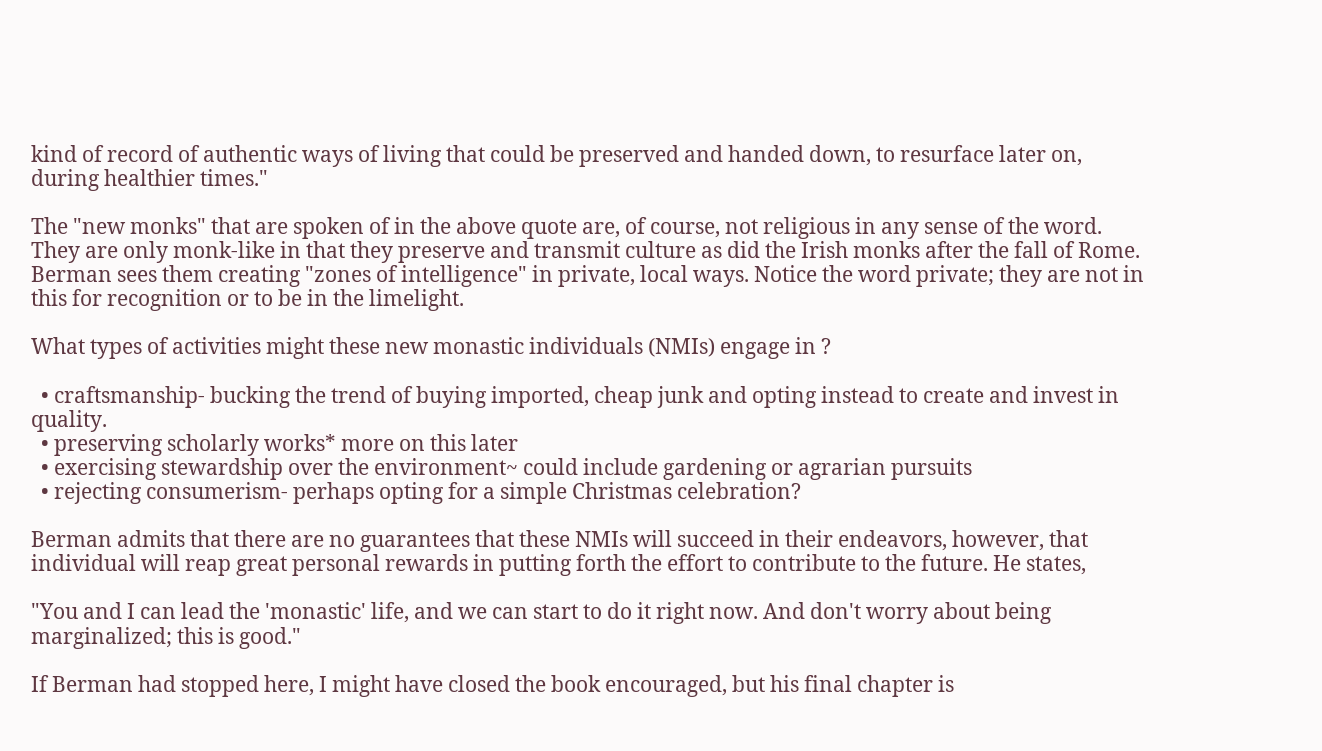kind of record of authentic ways of living that could be preserved and handed down, to resurface later on, during healthier times."

The "new monks" that are spoken of in the above quote are, of course, not religious in any sense of the word. They are only monk-like in that they preserve and transmit culture as did the Irish monks after the fall of Rome. Berman sees them creating "zones of intelligence" in private, local ways. Notice the word private; they are not in this for recognition or to be in the limelight.

What types of activities might these new monastic individuals (NMIs) engage in ?

  • craftsmanship- bucking the trend of buying imported, cheap junk and opting instead to create and invest in quality.
  • preserving scholarly works* more on this later
  • exercising stewardship over the environment~ could include gardening or agrarian pursuits
  • rejecting consumerism- perhaps opting for a simple Christmas celebration?

Berman admits that there are no guarantees that these NMIs will succeed in their endeavors, however, that individual will reap great personal rewards in putting forth the effort to contribute to the future. He states,

"You and I can lead the 'monastic' life, and we can start to do it right now. And don't worry about being marginalized; this is good."

If Berman had stopped here, I might have closed the book encouraged, but his final chapter is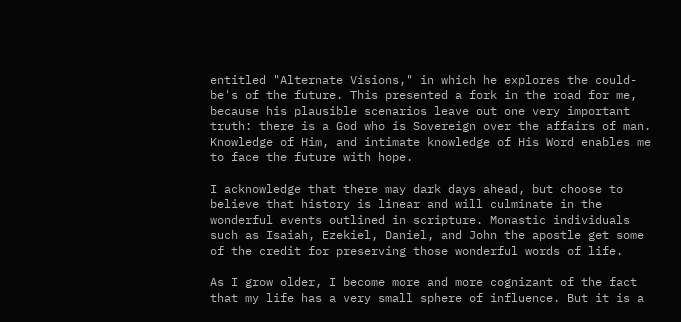entitled "Alternate Visions," in which he explores the could-be's of the future. This presented a fork in the road for me, because his plausible scenarios leave out one very important truth: there is a God who is Sovereign over the affairs of man. Knowledge of Him, and intimate knowledge of His Word enables me to face the future with hope.

I acknowledge that there may dark days ahead, but choose to believe that history is linear and will culminate in the wonderful events outlined in scripture. Monastic individuals such as Isaiah, Ezekiel, Daniel, and John the apostle get some of the credit for preserving those wonderful words of life.

As I grow older, I become more and more cognizant of the fact that my life has a very small sphere of influence. But it is a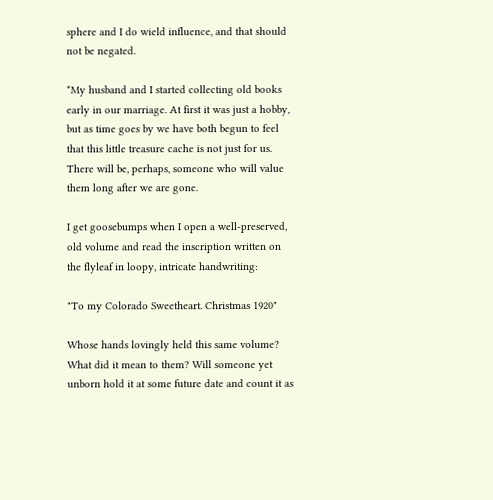sphere and I do wield influence, and that should not be negated.

*My husband and I started collecting old books early in our marriage. At first it was just a hobby, but as time goes by we have both begun to feel that this little treasure cache is not just for us. There will be, perhaps, someone who will value them long after we are gone.

I get goosebumps when I open a well-preserved, old volume and read the inscription written on the flyleaf in loopy, intricate handwriting:

"To my Colorado Sweetheart. Christmas 1920"

Whose hands lovingly held this same volume? What did it mean to them? Will someone yet unborn hold it at some future date and count it as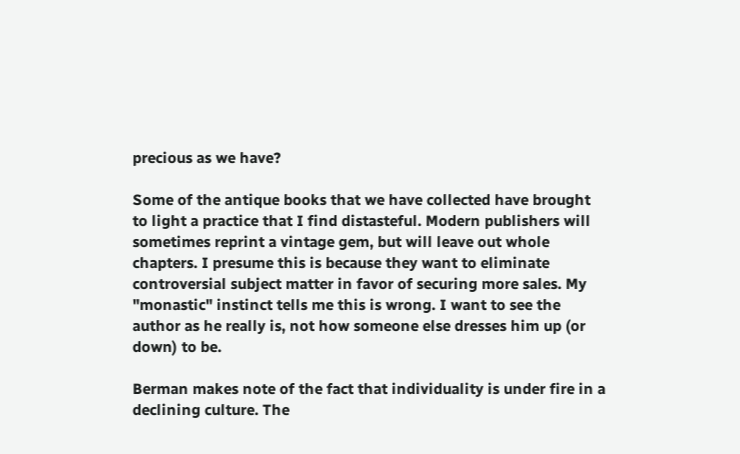precious as we have?

Some of the antique books that we have collected have brought to light a practice that I find distasteful. Modern publishers will sometimes reprint a vintage gem, but will leave out whole chapters. I presume this is because they want to eliminate controversial subject matter in favor of securing more sales. My "monastic" instinct tells me this is wrong. I want to see the author as he really is, not how someone else dresses him up (or down) to be.

Berman makes note of the fact that individuality is under fire in a declining culture. The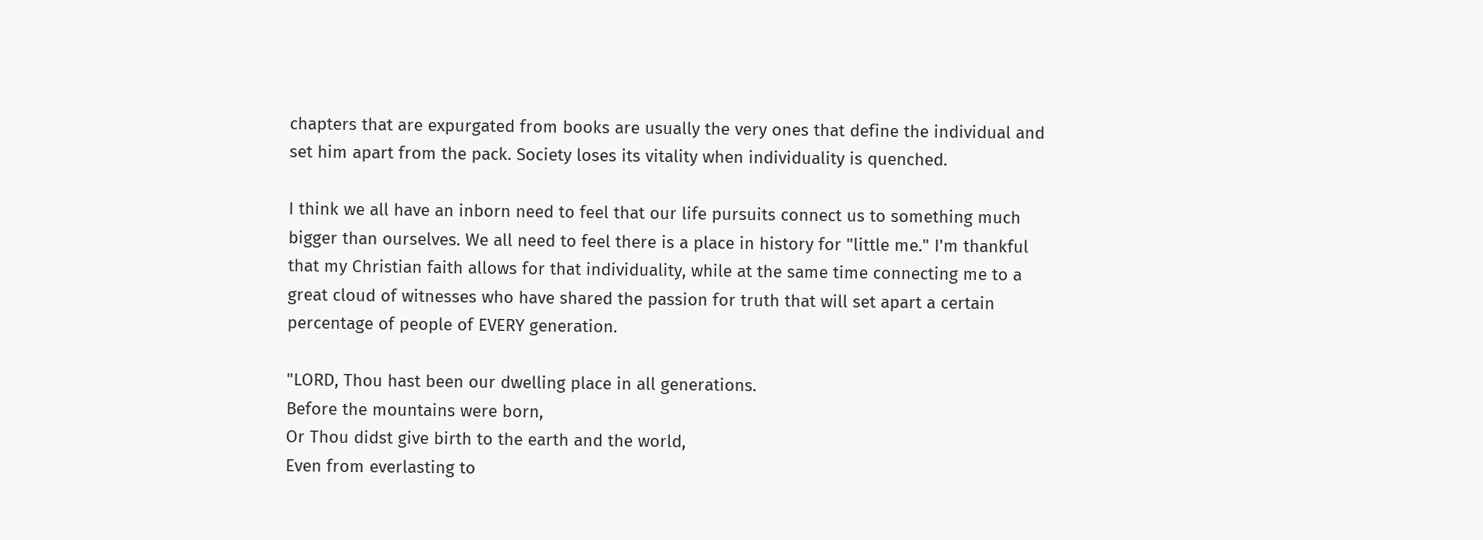chapters that are expurgated from books are usually the very ones that define the individual and set him apart from the pack. Society loses its vitality when individuality is quenched.

I think we all have an inborn need to feel that our life pursuits connect us to something much bigger than ourselves. We all need to feel there is a place in history for "little me." I'm thankful that my Christian faith allows for that individuality, while at the same time connecting me to a great cloud of witnesses who have shared the passion for truth that will set apart a certain percentage of people of EVERY generation.

"LORD, Thou hast been our dwelling place in all generations.
Before the mountains were born,
Or Thou didst give birth to the earth and the world,
Even from everlasting to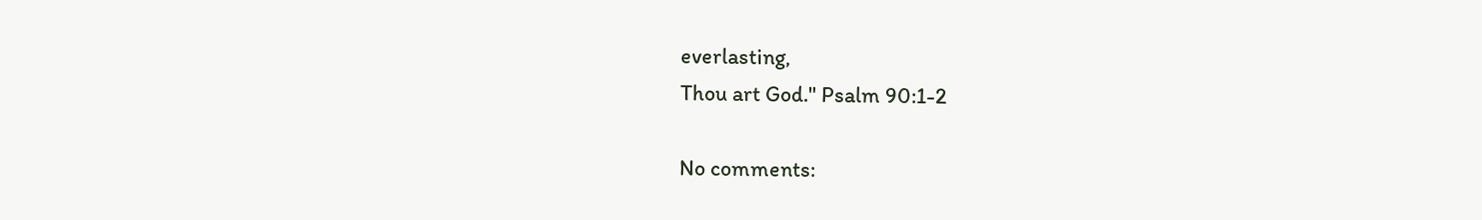everlasting,
Thou art God." Psalm 90:1-2

No comments: